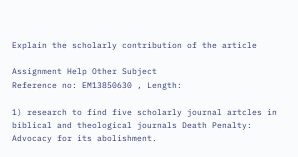Explain the scholarly contribution of the article

Assignment Help Other Subject
Reference no: EM13850630 , Length:

1) research to find five scholarly journal artcles in biblical and theological journals Death Penalty: Advocacy for its abolishment.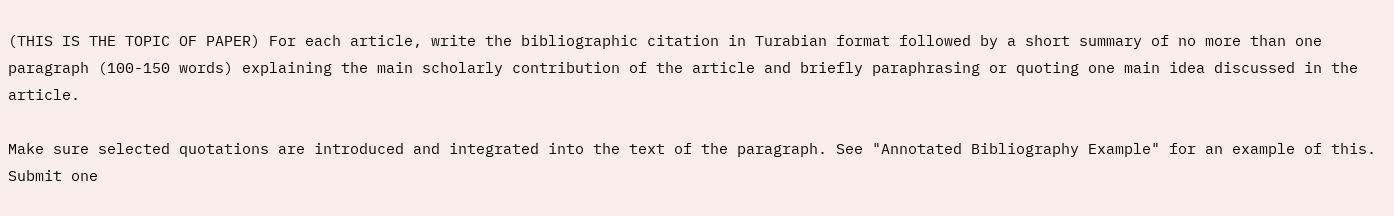(THIS IS THE TOPIC OF PAPER) For each article, write the bibliographic citation in Turabian format followed by a short summary of no more than one paragraph (100-150 words) explaining the main scholarly contribution of the article and briefly paraphrasing or quoting one main idea discussed in the article.

Make sure selected quotations are introduced and integrated into the text of the paragraph. See "Annotated Bibliography Example" for an example of this. Submit one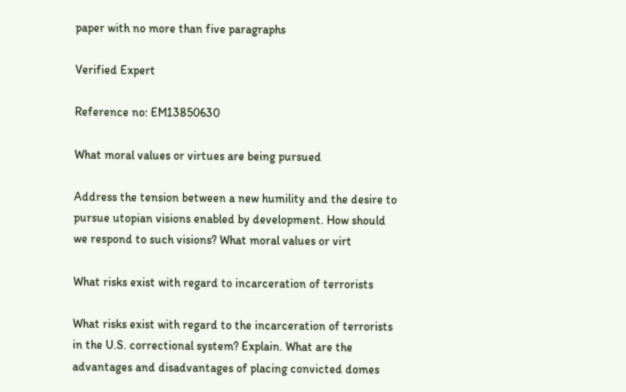paper with no more than five paragraphs

Verified Expert

Reference no: EM13850630

What moral values or virtues are being pursued

Address the tension between a new humility and the desire to pursue utopian visions enabled by development. How should we respond to such visions? What moral values or virt

What risks exist with regard to incarceration of terrorists

What risks exist with regard to the incarceration of terrorists in the U.S. correctional system? Explain. What are the advantages and disadvantages of placing convicted domes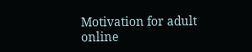Motivation for adult online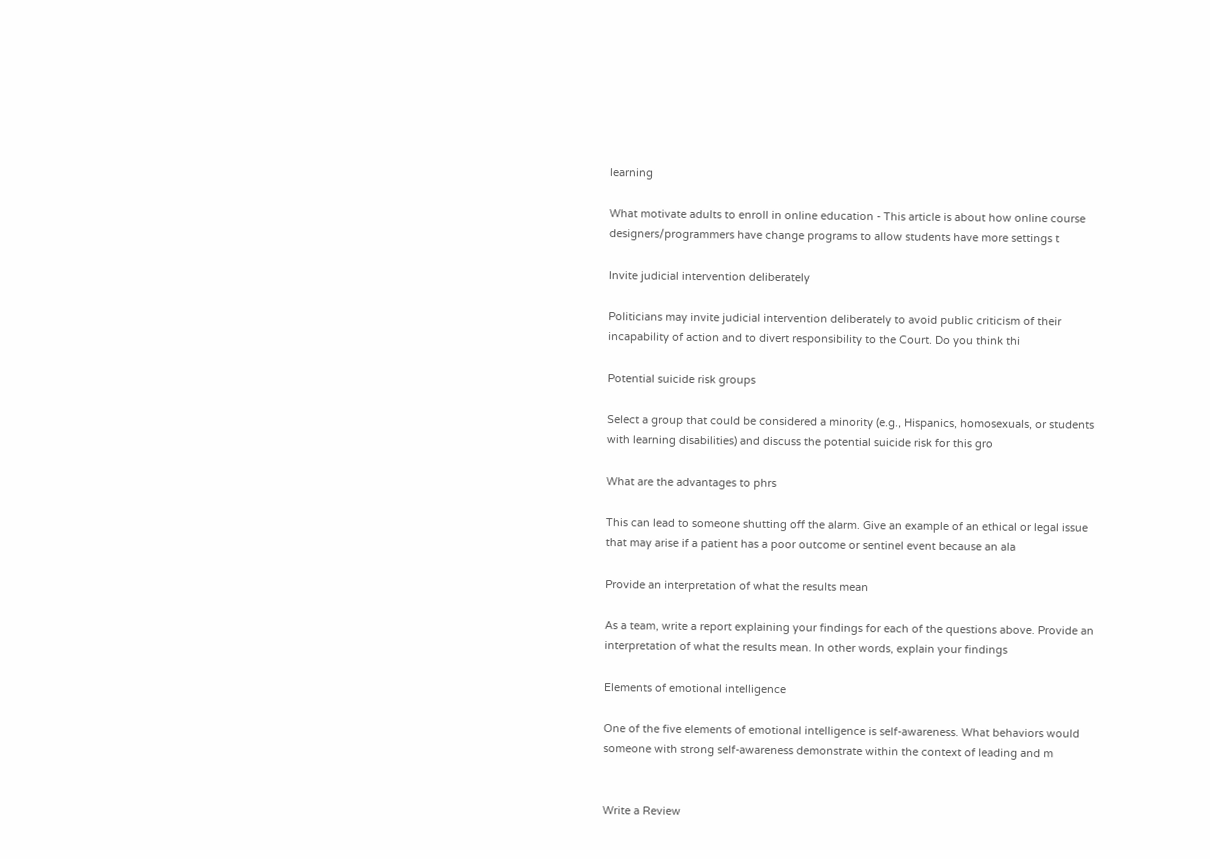learning

What motivate adults to enroll in online education - This article is about how online course designers/programmers have change programs to allow students have more settings t

Invite judicial intervention deliberately

Politicians may invite judicial intervention deliberately to avoid public criticism of their incapability of action and to divert responsibility to the Court. Do you think thi

Potential suicide risk groups

Select a group that could be considered a minority (e.g., Hispanics, homosexuals, or students with learning disabilities) and discuss the potential suicide risk for this gro

What are the advantages to phrs

This can lead to someone shutting off the alarm. Give an example of an ethical or legal issue that may arise if a patient has a poor outcome or sentinel event because an ala

Provide an interpretation of what the results mean

As a team, write a report explaining your findings for each of the questions above. Provide an interpretation of what the results mean. In other words, explain your findings

Elements of emotional intelligence

One of the five elements of emotional intelligence is self-awareness. What behaviors would someone with strong self-awareness demonstrate within the context of leading and m


Write a Review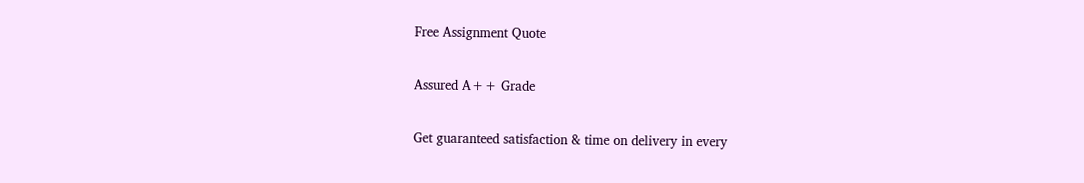Free Assignment Quote

Assured A++ Grade

Get guaranteed satisfaction & time on delivery in every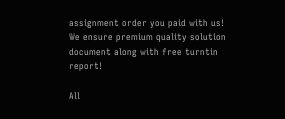assignment order you paid with us! We ensure premium quality solution document along with free turntin report!

All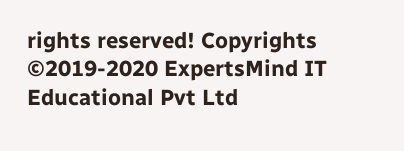rights reserved! Copyrights ©2019-2020 ExpertsMind IT Educational Pvt Ltd